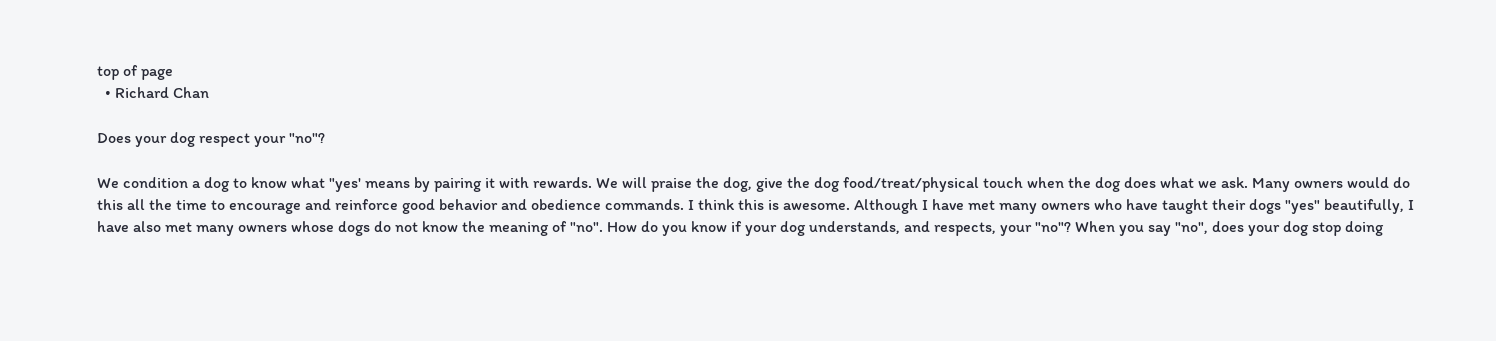top of page
  • Richard Chan

Does your dog respect your "no"?

We condition a dog to know what "yes' means by pairing it with rewards. We will praise the dog, give the dog food/treat/physical touch when the dog does what we ask. Many owners would do this all the time to encourage and reinforce good behavior and obedience commands. I think this is awesome. Although I have met many owners who have taught their dogs "yes" beautifully, I have also met many owners whose dogs do not know the meaning of "no". How do you know if your dog understands, and respects, your "no"? When you say "no", does your dog stop doing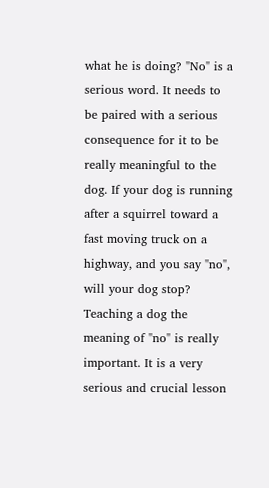what he is doing? "No" is a serious word. It needs to be paired with a serious consequence for it to be really meaningful to the dog. If your dog is running after a squirrel toward a fast moving truck on a highway, and you say "no", will your dog stop? Teaching a dog the meaning of "no" is really important. It is a very serious and crucial lesson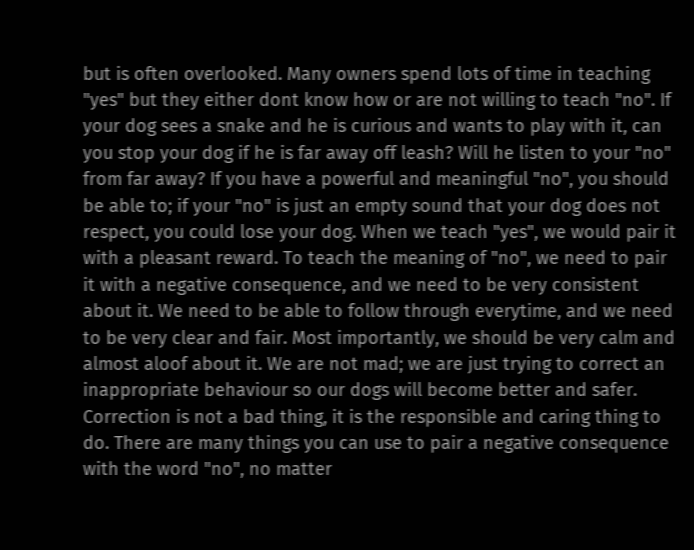but is often overlooked. Many owners spend lots of time in teaching "yes" but they either dont know how or are not willing to teach "no". If your dog sees a snake and he is curious and wants to play with it, can you stop your dog if he is far away off leash? Will he listen to your "no" from far away? If you have a powerful and meaningful "no", you should be able to; if your "no" is just an empty sound that your dog does not respect, you could lose your dog. When we teach "yes", we would pair it with a pleasant reward. To teach the meaning of "no", we need to pair it with a negative consequence, and we need to be very consistent about it. We need to be able to follow through everytime, and we need to be very clear and fair. Most importantly, we should be very calm and almost aloof about it. We are not mad; we are just trying to correct an inappropriate behaviour so our dogs will become better and safer. Correction is not a bad thing, it is the responsible and caring thing to do. There are many things you can use to pair a negative consequence with the word "no", no matter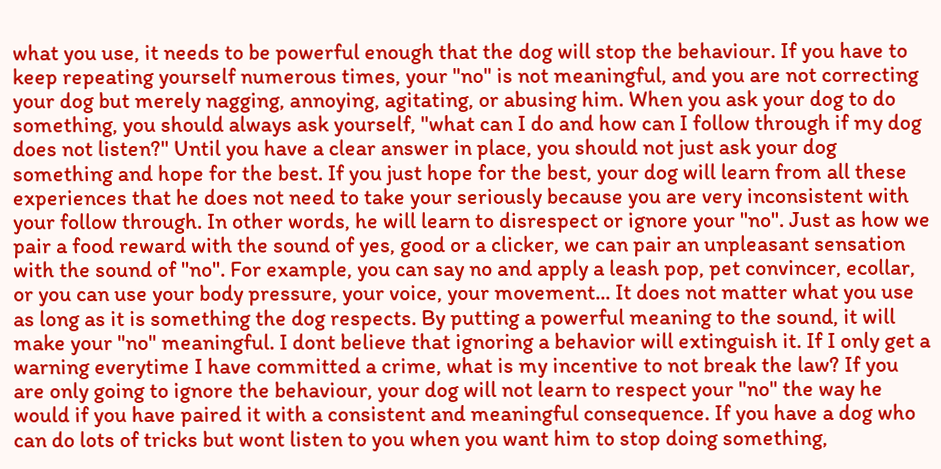what you use, it needs to be powerful enough that the dog will stop the behaviour. If you have to keep repeating yourself numerous times, your "no" is not meaningful, and you are not correcting your dog but merely nagging, annoying, agitating, or abusing him. When you ask your dog to do something, you should always ask yourself, "what can I do and how can I follow through if my dog does not listen?" Until you have a clear answer in place, you should not just ask your dog something and hope for the best. If you just hope for the best, your dog will learn from all these experiences that he does not need to take your seriously because you are very inconsistent with your follow through. In other words, he will learn to disrespect or ignore your "no". Just as how we pair a food reward with the sound of yes, good or a clicker, we can pair an unpleasant sensation with the sound of "no". For example, you can say no and apply a leash pop, pet convincer, ecollar, or you can use your body pressure, your voice, your movement... It does not matter what you use as long as it is something the dog respects. By putting a powerful meaning to the sound, it will make your "no" meaningful. I dont believe that ignoring a behavior will extinguish it. If I only get a warning everytime I have committed a crime, what is my incentive to not break the law? If you are only going to ignore the behaviour, your dog will not learn to respect your "no" the way he would if you have paired it with a consistent and meaningful consequence. If you have a dog who can do lots of tricks but wont listen to you when you want him to stop doing something,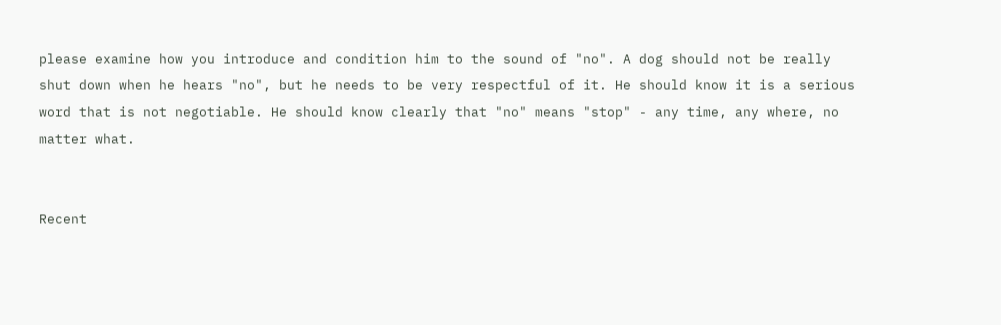please examine how you introduce and condition him to the sound of "no". A dog should not be really shut down when he hears "no", but he needs to be very respectful of it. He should know it is a serious word that is not negotiable. He should know clearly that "no" means "stop" - any time, any where, no matter what.


Recent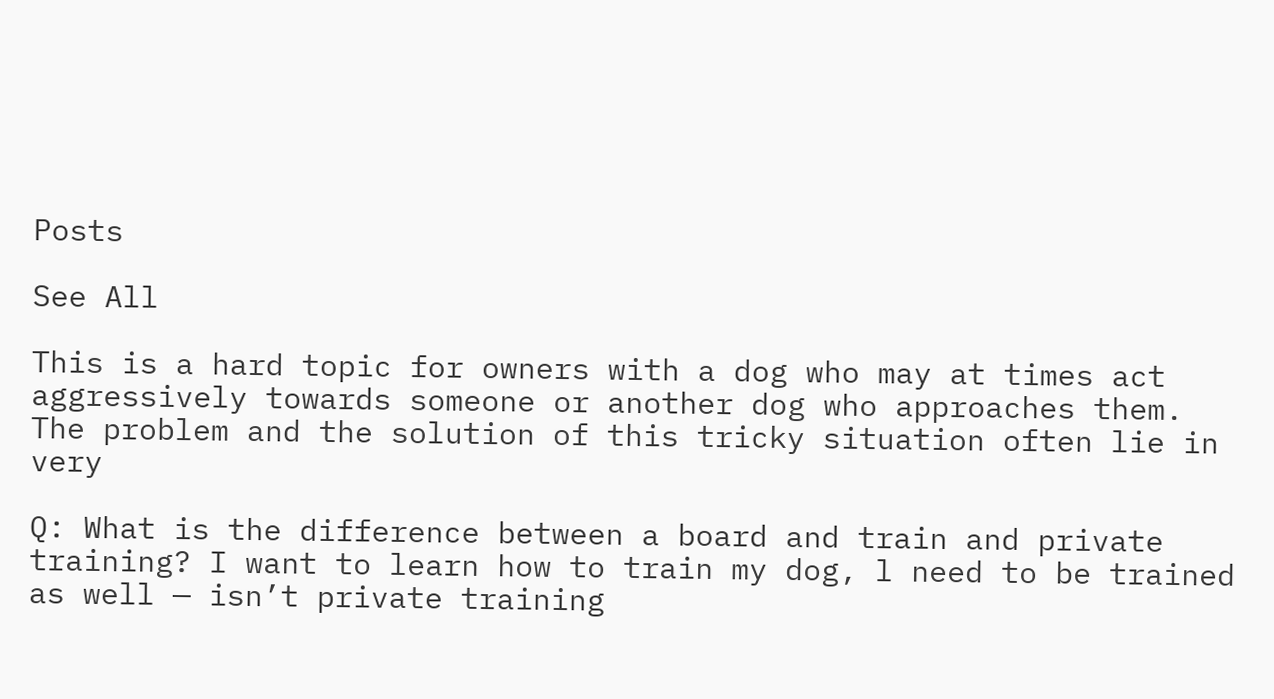Posts

See All

This is a hard topic for owners with a dog who may at times act aggressively towards someone or another dog who approaches them. The problem and the solution of this tricky situation often lie in very

Q: What is the difference between a board and train and private training? I want to learn how to train my dog, l need to be trained as well — isn’t private training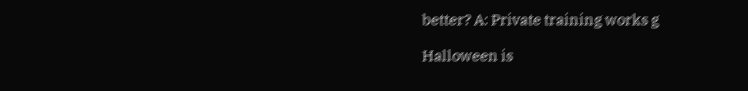better? A: Private training works g

Halloween is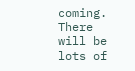coming. There will be lots of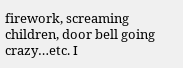firework, screaming children, door bell going crazy…etc. I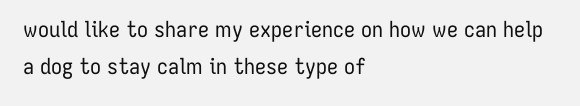would like to share my experience on how we can help a dog to stay calm in these type of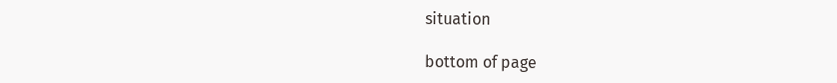situation

bottom of page